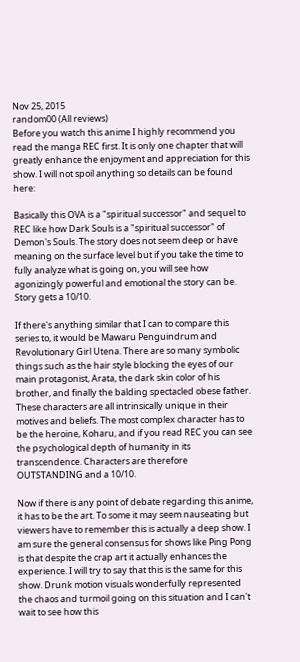Nov 25, 2015
random00 (All reviews)
Before you watch this anime I highly recommend you read the manga REC first. It is only one chapter that will greatly enhance the enjoyment and appreciation for this show. I will not spoil anything so details can be found here:

Basically this OVA is a "spiritual successor" and sequel to REC like how Dark Souls is a "spiritual successor" of Demon's Souls. The story does not seem deep or have meaning on the surface level but if you take the time to fully analyze what is going on, you will see how agonizingly powerful and emotional the story can be. Story gets a 10/10.

If there's anything similar that I can to compare this series to, it would be Mawaru Penguindrum and Revolutionary Girl Utena. There are so many symbolic things such as the hair style blocking the eyes of our main protagonist, Arata, the dark skin color of his brother, and finally the balding spectacled obese father. These characters are all intrinsically unique in their motives and beliefs. The most complex character has to be the heroine, Koharu, and if you read REC you can see the psychological depth of humanity in its transcendence. Characters are therefore OUTSTANDING and a 10/10.

Now if there is any point of debate regarding this anime, it has to be the art. To some it may seem nauseating but viewers have to remember this is actually a deep show. I am sure the general consensus for shows like Ping Pong is that despite the crap art it actually enhances the experience. I will try to say that this is the same for this show. Drunk motion visuals wonderfully represented the chaos and turmoil going on this situation and I can't wait to see how this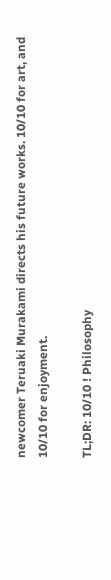newcomer Teruaki Murakami directs his future works. 10/10 for art, and 10/10 for enjoyment.

TL;DR: 10/10 ! Philosophy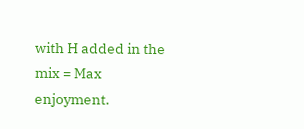with H added in the mix = Max enjoyment.